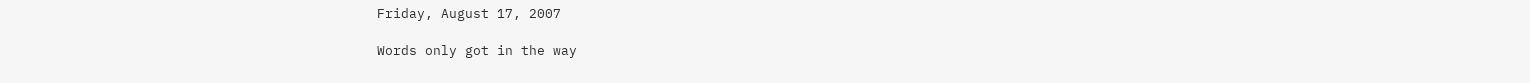Friday, August 17, 2007

Words only got in the way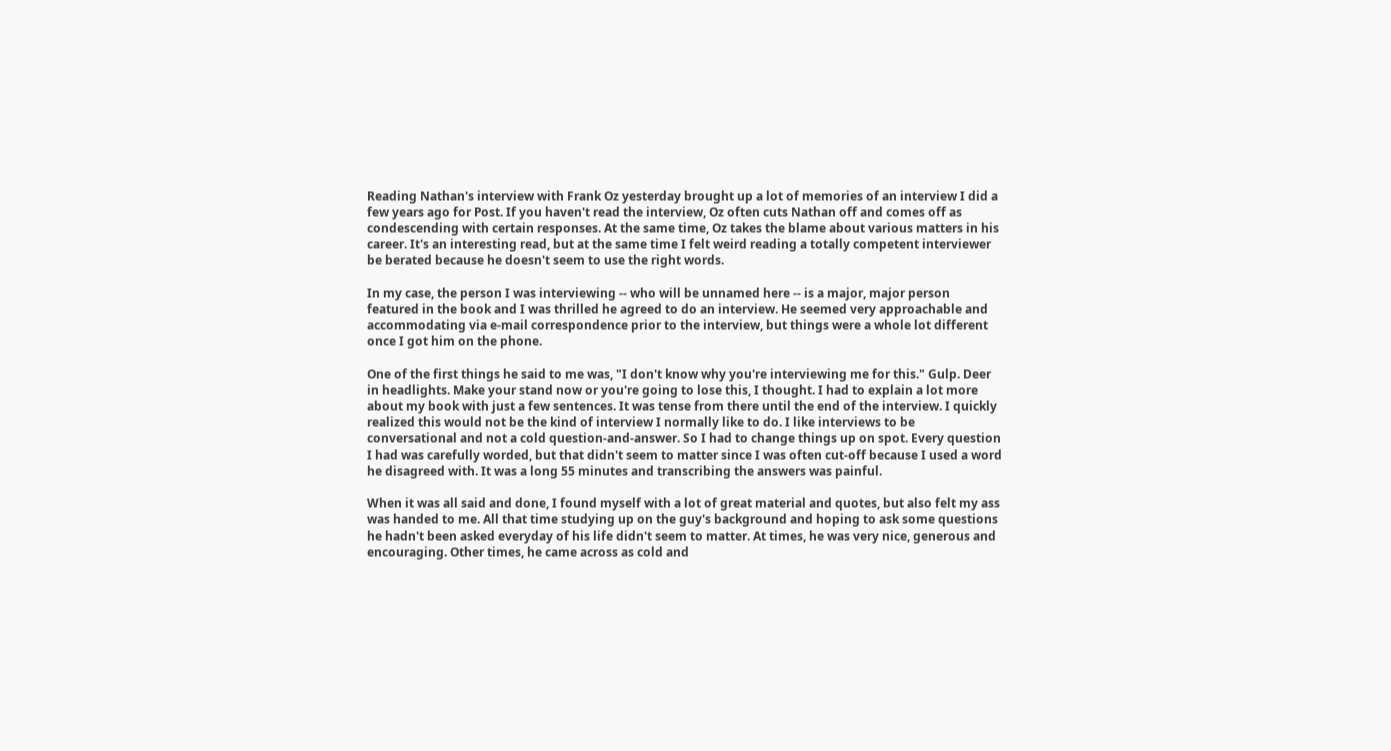Reading Nathan's interview with Frank Oz yesterday brought up a lot of memories of an interview I did a few years ago for Post. If you haven't read the interview, Oz often cuts Nathan off and comes off as condescending with certain responses. At the same time, Oz takes the blame about various matters in his career. It's an interesting read, but at the same time I felt weird reading a totally competent interviewer be berated because he doesn't seem to use the right words.

In my case, the person I was interviewing -- who will be unnamed here -- is a major, major person featured in the book and I was thrilled he agreed to do an interview. He seemed very approachable and accommodating via e-mail correspondence prior to the interview, but things were a whole lot different once I got him on the phone.

One of the first things he said to me was, "I don't know why you're interviewing me for this." Gulp. Deer in headlights. Make your stand now or you're going to lose this, I thought. I had to explain a lot more about my book with just a few sentences. It was tense from there until the end of the interview. I quickly realized this would not be the kind of interview I normally like to do. I like interviews to be conversational and not a cold question-and-answer. So I had to change things up on spot. Every question I had was carefully worded, but that didn't seem to matter since I was often cut-off because I used a word he disagreed with. It was a long 55 minutes and transcribing the answers was painful.

When it was all said and done, I found myself with a lot of great material and quotes, but also felt my ass was handed to me. All that time studying up on the guy's background and hoping to ask some questions he hadn't been asked everyday of his life didn't seem to matter. At times, he was very nice, generous and encouraging. Other times, he came across as cold and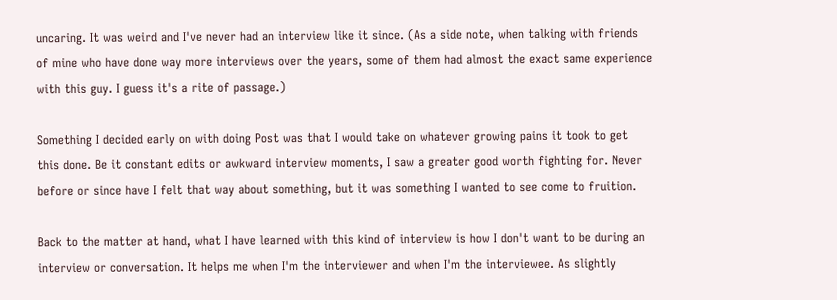uncaring. It was weird and I've never had an interview like it since. (As a side note, when talking with friends of mine who have done way more interviews over the years, some of them had almost the exact same experience with this guy. I guess it's a rite of passage.)

Something I decided early on with doing Post was that I would take on whatever growing pains it took to get this done. Be it constant edits or awkward interview moments, I saw a greater good worth fighting for. Never before or since have I felt that way about something, but it was something I wanted to see come to fruition.

Back to the matter at hand, what I have learned with this kind of interview is how I don't want to be during an interview or conversation. It helps me when I'm the interviewer and when I'm the interviewee. As slightly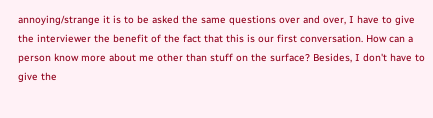annoying/strange it is to be asked the same questions over and over, I have to give the interviewer the benefit of the fact that this is our first conversation. How can a person know more about me other than stuff on the surface? Besides, I don't have to give the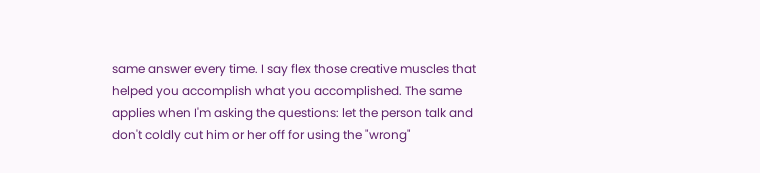same answer every time. I say flex those creative muscles that helped you accomplish what you accomplished. The same applies when I'm asking the questions: let the person talk and don't coldly cut him or her off for using the "wrong"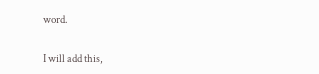word.

I will add this,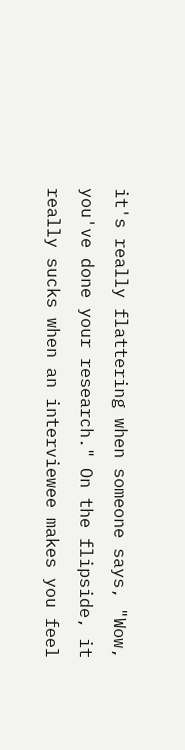it's really flattering when someone says, "Wow, you've done your research." On the flipside, it really sucks when an interviewee makes you feel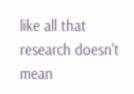like all that research doesn't mean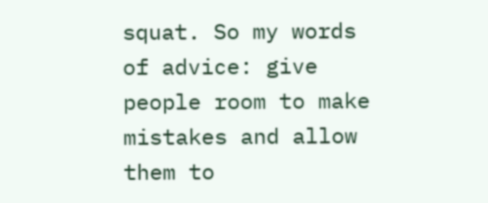squat. So my words of advice: give people room to make mistakes and allow them to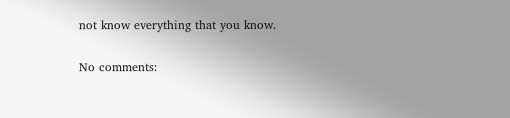not know everything that you know.

No comments: